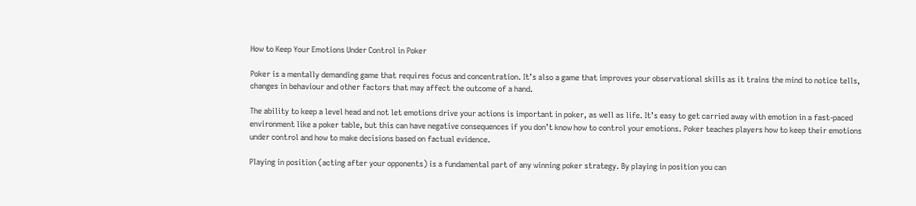How to Keep Your Emotions Under Control in Poker

Poker is a mentally demanding game that requires focus and concentration. It’s also a game that improves your observational skills as it trains the mind to notice tells, changes in behaviour and other factors that may affect the outcome of a hand.

The ability to keep a level head and not let emotions drive your actions is important in poker, as well as life. It’s easy to get carried away with emotion in a fast-paced environment like a poker table, but this can have negative consequences if you don’t know how to control your emotions. Poker teaches players how to keep their emotions under control and how to make decisions based on factual evidence.

Playing in position (acting after your opponents) is a fundamental part of any winning poker strategy. By playing in position you can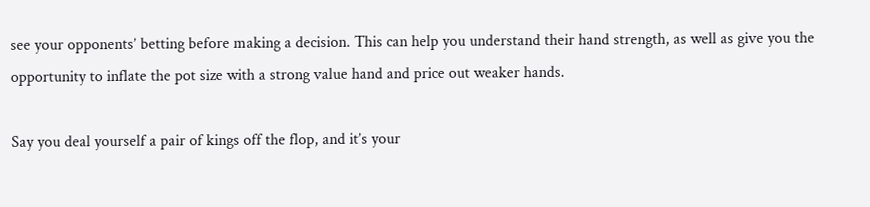see your opponents’ betting before making a decision. This can help you understand their hand strength, as well as give you the opportunity to inflate the pot size with a strong value hand and price out weaker hands.

Say you deal yourself a pair of kings off the flop, and it’s your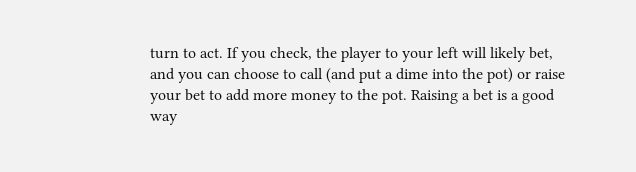turn to act. If you check, the player to your left will likely bet, and you can choose to call (and put a dime into the pot) or raise your bet to add more money to the pot. Raising a bet is a good way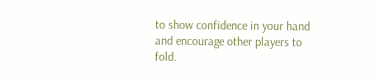to show confidence in your hand and encourage other players to fold.